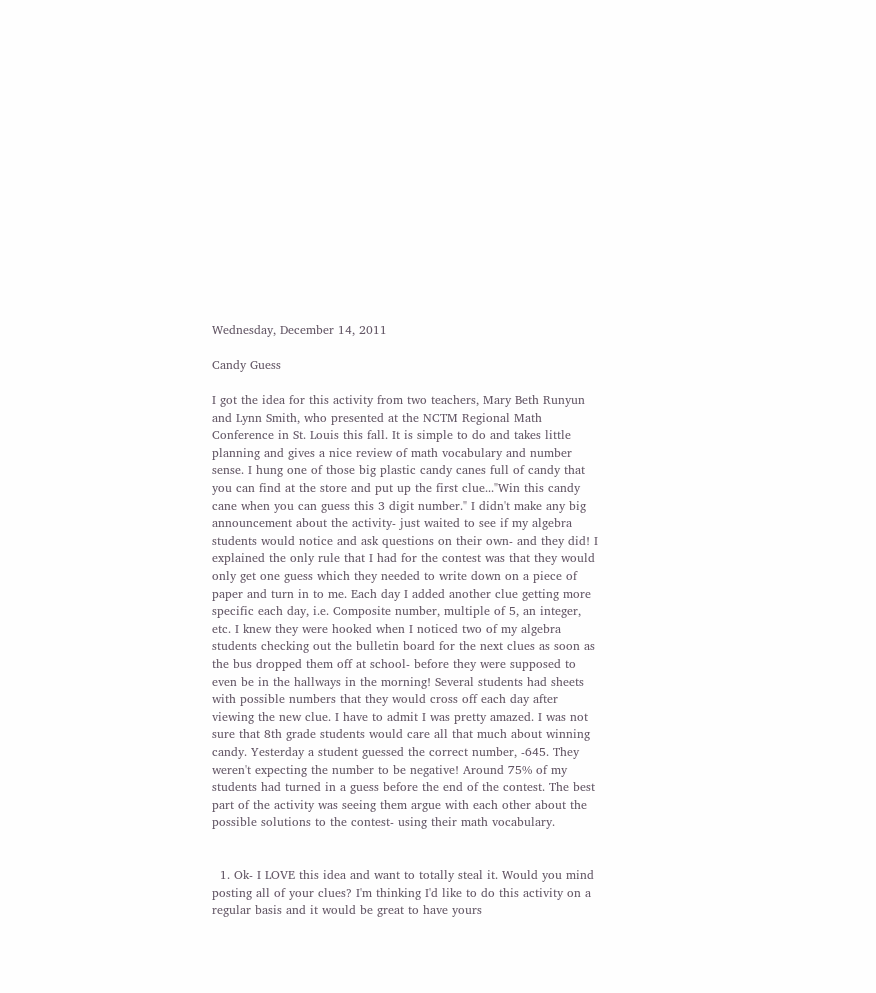Wednesday, December 14, 2011

Candy Guess

I got the idea for this activity from two teachers, Mary Beth Runyun and Lynn Smith, who presented at the NCTM Regional Math Conference in St. Louis this fall. It is simple to do and takes little planning and gives a nice review of math vocabulary and number sense. I hung one of those big plastic candy canes full of candy that you can find at the store and put up the first clue..."Win this candy cane when you can guess this 3 digit number." I didn't make any big announcement about the activity- just waited to see if my algebra students would notice and ask questions on their own- and they did! I explained the only rule that I had for the contest was that they would only get one guess which they needed to write down on a piece of paper and turn in to me. Each day I added another clue getting more specific each day, i.e. Composite number, multiple of 5, an integer, etc. I knew they were hooked when I noticed two of my algebra students checking out the bulletin board for the next clues as soon as the bus dropped them off at school- before they were supposed to even be in the hallways in the morning! Several students had sheets with possible numbers that they would cross off each day after viewing the new clue. I have to admit I was pretty amazed. I was not sure that 8th grade students would care all that much about winning candy. Yesterday a student guessed the correct number, -645. They weren't expecting the number to be negative! Around 75% of my students had turned in a guess before the end of the contest. The best part of the activity was seeing them argue with each other about the possible solutions to the contest- using their math vocabulary.


  1. Ok- I LOVE this idea and want to totally steal it. Would you mind posting all of your clues? I'm thinking I'd like to do this activity on a regular basis and it would be great to have yours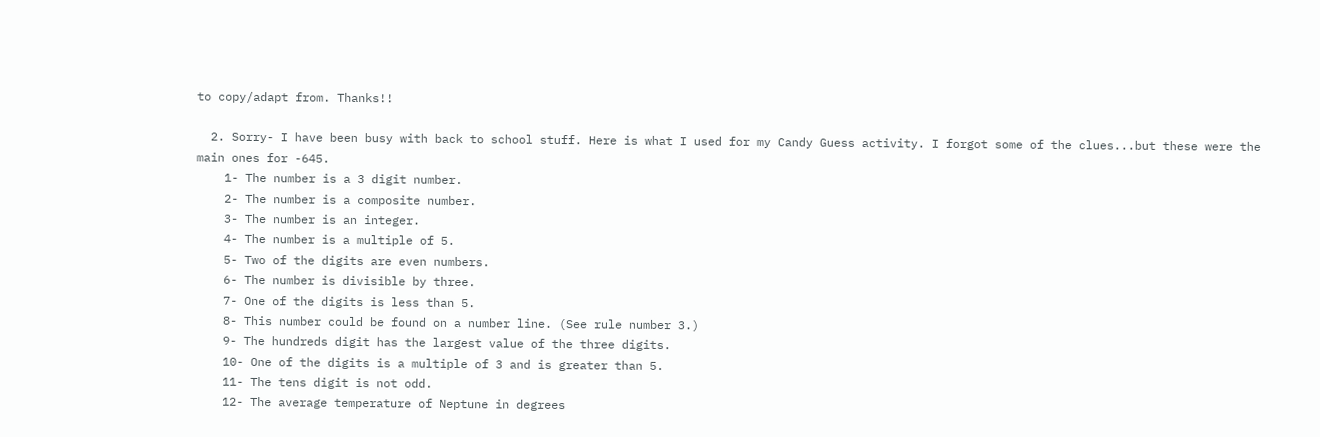to copy/adapt from. Thanks!!

  2. Sorry- I have been busy with back to school stuff. Here is what I used for my Candy Guess activity. I forgot some of the clues...but these were the main ones for -645.
    1- The number is a 3 digit number.
    2- The number is a composite number.
    3- The number is an integer.
    4- The number is a multiple of 5.
    5- Two of the digits are even numbers.
    6- The number is divisible by three.
    7- One of the digits is less than 5.
    8- This number could be found on a number line. (See rule number 3.)
    9- The hundreds digit has the largest value of the three digits.
    10- One of the digits is a multiple of 3 and is greater than 5.
    11- The tens digit is not odd.
    12- The average temperature of Neptune in degrees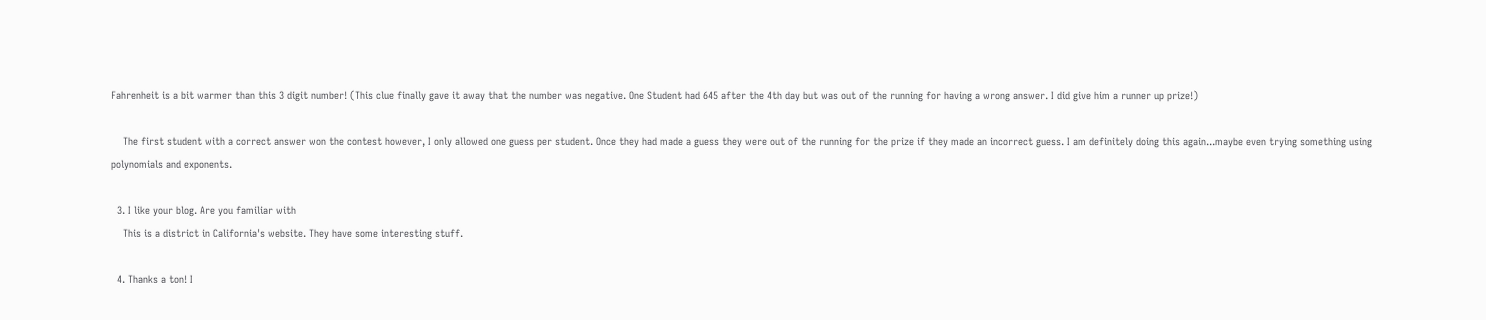Fahrenheit is a bit warmer than this 3 digit number! (This clue finally gave it away that the number was negative. One Student had 645 after the 4th day but was out of the running for having a wrong answer. I did give him a runner up prize!)

    The first student with a correct answer won the contest however, I only allowed one guess per student. Once they had made a guess they were out of the running for the prize if they made an incorrect guess. I am definitely doing this again...maybe even trying something using polynomials and exponents.

  3. I like your blog. Are you familiar with
    This is a district in California's website. They have some interesting stuff.

  4. Thanks a ton! I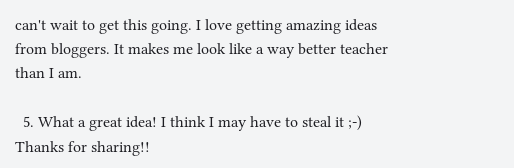can't wait to get this going. I love getting amazing ideas from bloggers. It makes me look like a way better teacher than I am.

  5. What a great idea! I think I may have to steal it ;-) Thanks for sharing!!